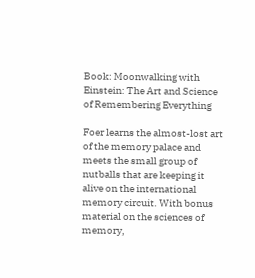Book: Moonwalking with Einstein: The Art and Science of Remembering Everything

Foer learns the almost-lost art of the memory palace and meets the small group of nutballs that are keeping it alive on the international memory circuit. With bonus material on the sciences of memory,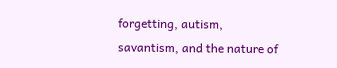forgetting, autism, savantism, and the nature of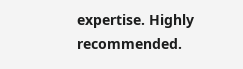expertise. Highly recommended.